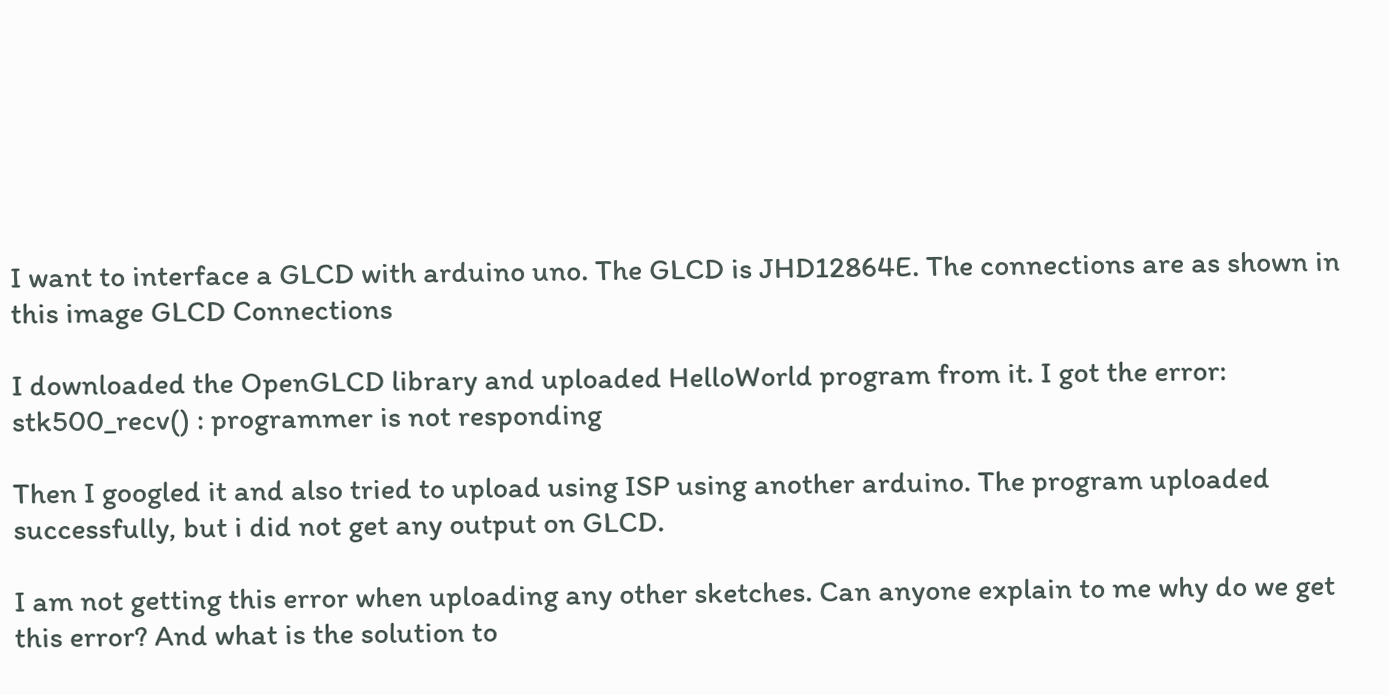I want to interface a GLCD with arduino uno. The GLCD is JHD12864E. The connections are as shown in this image GLCD Connections

I downloaded the OpenGLCD library and uploaded HelloWorld program from it. I got the error:
stk500_recv() : programmer is not responding

Then I googled it and also tried to upload using ISP using another arduino. The program uploaded successfully, but i did not get any output on GLCD.

I am not getting this error when uploading any other sketches. Can anyone explain to me why do we get this error? And what is the solution to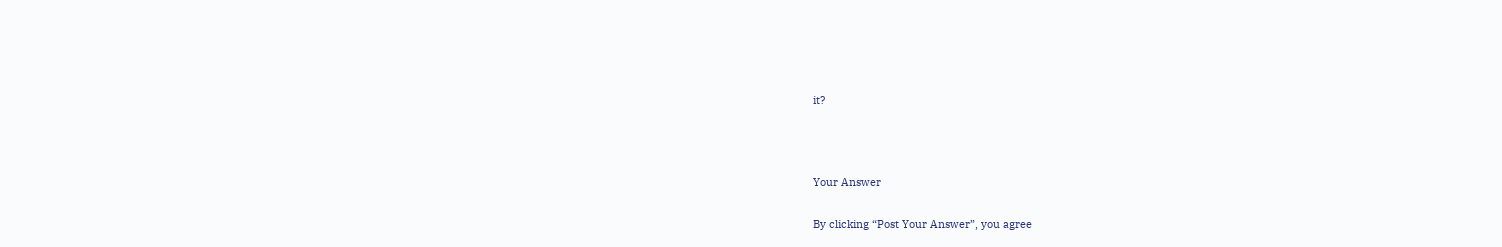it?



Your Answer

By clicking “Post Your Answer”, you agree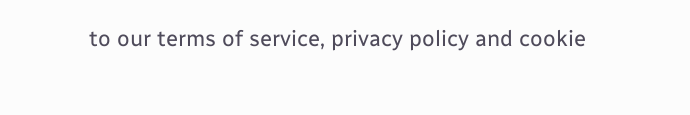to our terms of service, privacy policy and cookie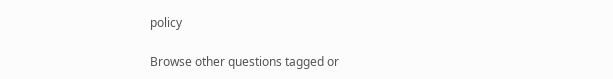policy

Browse other questions tagged or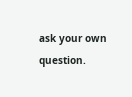ask your own question.